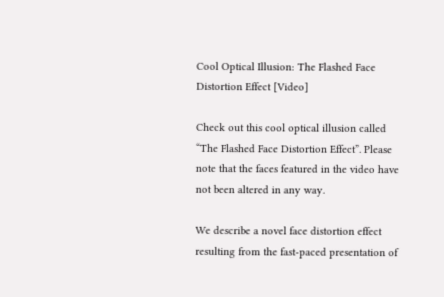Cool Optical Illusion: The Flashed Face Distortion Effect [Video]

Check out this cool optical illusion called “The Flashed Face Distortion Effect”. Please note that the faces featured in the video have not been altered in any way.

We describe a novel face distortion effect resulting from the fast-paced presentation of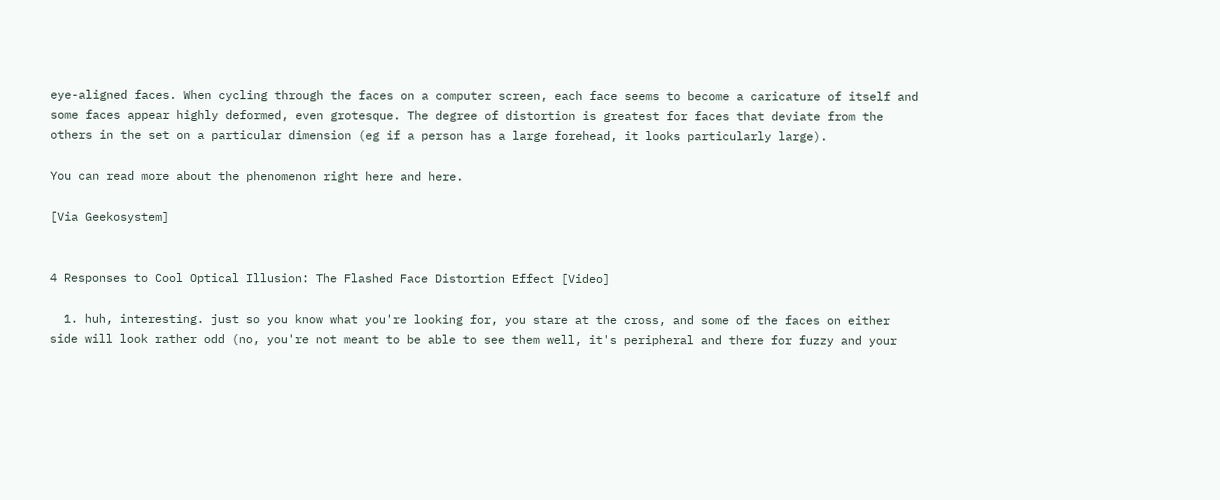eye-aligned faces. When cycling through the faces on a computer screen, each face seems to become a caricature of itself and some faces appear highly deformed, even grotesque. The degree of distortion is greatest for faces that deviate from the others in the set on a particular dimension (eg if a person has a large forehead, it looks particularly large).

You can read more about the phenomenon right here and here.

[Via Geekosystem]


4 Responses to Cool Optical Illusion: The Flashed Face Distortion Effect [Video]

  1. huh, interesting. just so you know what you're looking for, you stare at the cross, and some of the faces on either side will look rather odd (no, you're not meant to be able to see them well, it's peripheral and there for fuzzy and your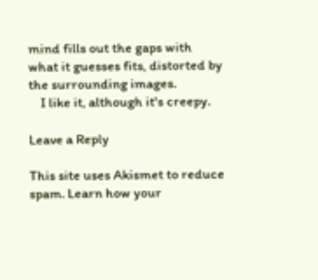mind fills out the gaps with what it guesses fits, distorted by the surrounding images.
    I like it, although it's creepy.

Leave a Reply

This site uses Akismet to reduce spam. Learn how your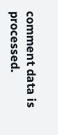comment data is processed.